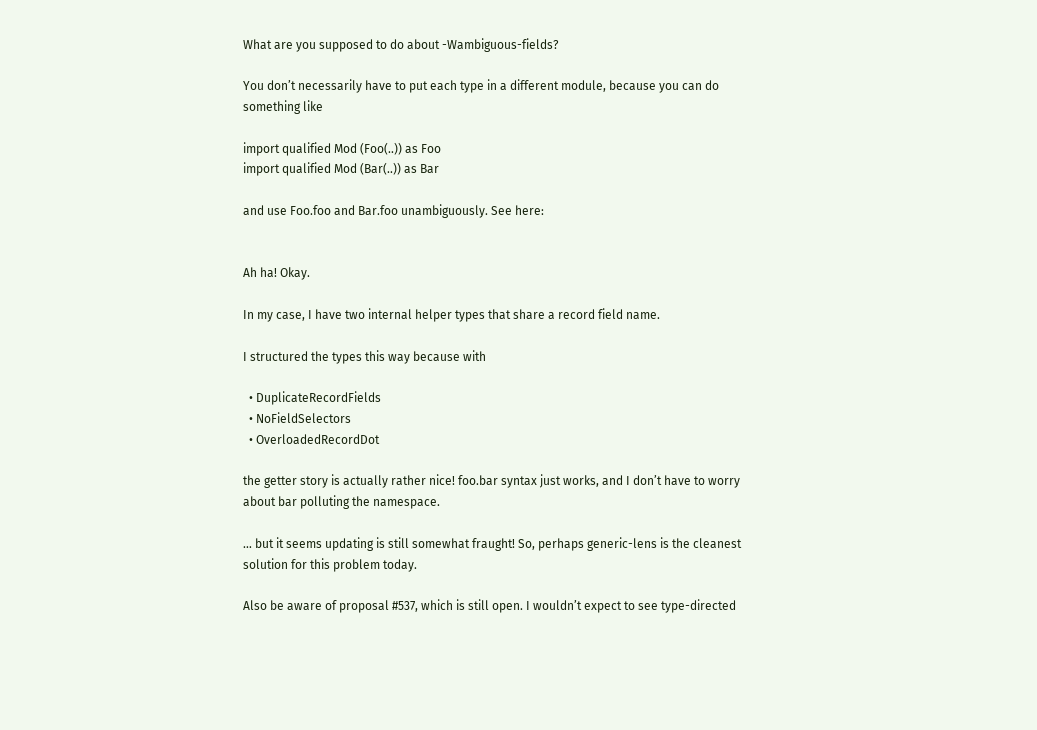What are you supposed to do about -Wambiguous-fields?

You don’t necessarily have to put each type in a different module, because you can do something like

import qualified Mod (Foo(..)) as Foo
import qualified Mod (Bar(..)) as Bar

and use Foo.foo and Bar.foo unambiguously. See here:


Ah ha! Okay.

In my case, I have two internal helper types that share a record field name.

I structured the types this way because with

  • DuplicateRecordFields
  • NoFieldSelectors
  • OverloadedRecordDot

the getter story is actually rather nice! foo.bar syntax just works, and I don’t have to worry about bar polluting the namespace.

… but it seems updating is still somewhat fraught! So, perhaps generic-lens is the cleanest solution for this problem today.

Also be aware of proposal #537, which is still open. I wouldn’t expect to see type-directed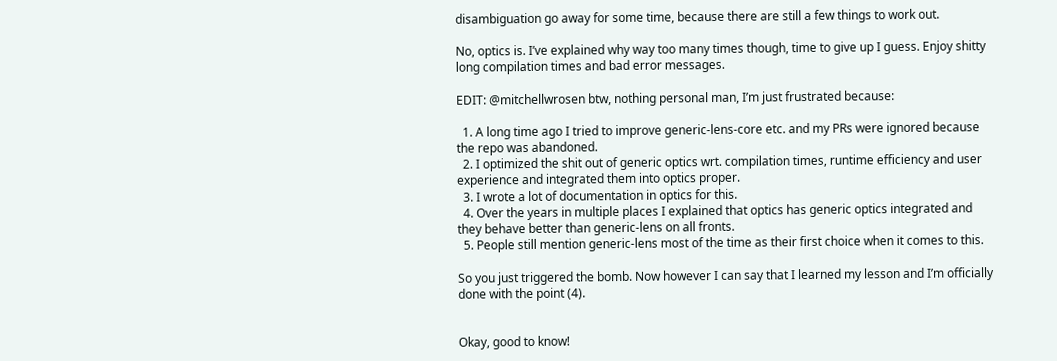disambiguation go away for some time, because there are still a few things to work out.

No, optics is. I’ve explained why way too many times though, time to give up I guess. Enjoy shitty long compilation times and bad error messages.

EDIT: @mitchellwrosen btw, nothing personal man, I’m just frustrated because:

  1. A long time ago I tried to improve generic-lens-core etc. and my PRs were ignored because the repo was abandoned.
  2. I optimized the shit out of generic optics wrt. compilation times, runtime efficiency and user experience and integrated them into optics proper.
  3. I wrote a lot of documentation in optics for this.
  4. Over the years in multiple places I explained that optics has generic optics integrated and they behave better than generic-lens on all fronts.
  5. People still mention generic-lens most of the time as their first choice when it comes to this.

So you just triggered the bomb. Now however I can say that I learned my lesson and I’m officially done with the point (4).


Okay, good to know!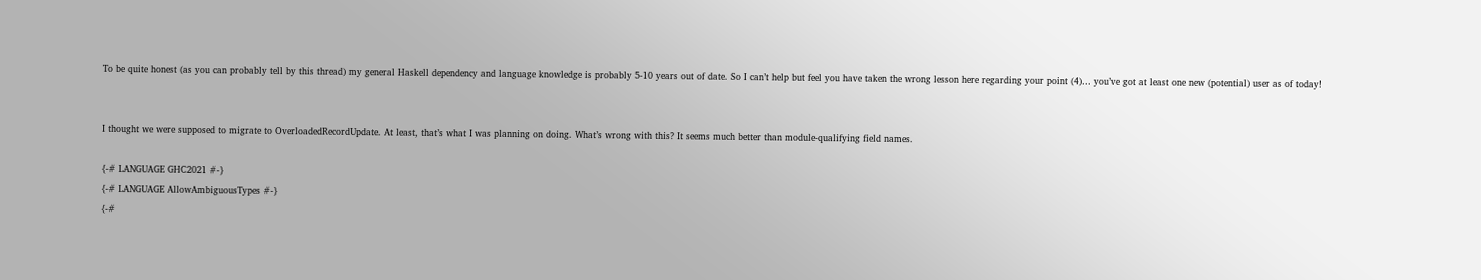To be quite honest (as you can probably tell by this thread) my general Haskell dependency and language knowledge is probably 5-10 years out of date. So I can’t help but feel you have taken the wrong lesson here regarding your point (4)… you’ve got at least one new (potential) user as of today!


I thought we were supposed to migrate to OverloadedRecordUpdate. At least, that’s what I was planning on doing. What’s wrong with this? It seems much better than module-qualifying field names.

{-# LANGUAGE GHC2021 #-}
{-# LANGUAGE AllowAmbiguousTypes #-}
{-#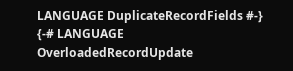LANGUAGE DuplicateRecordFields #-}
{-# LANGUAGE OverloadedRecordUpdate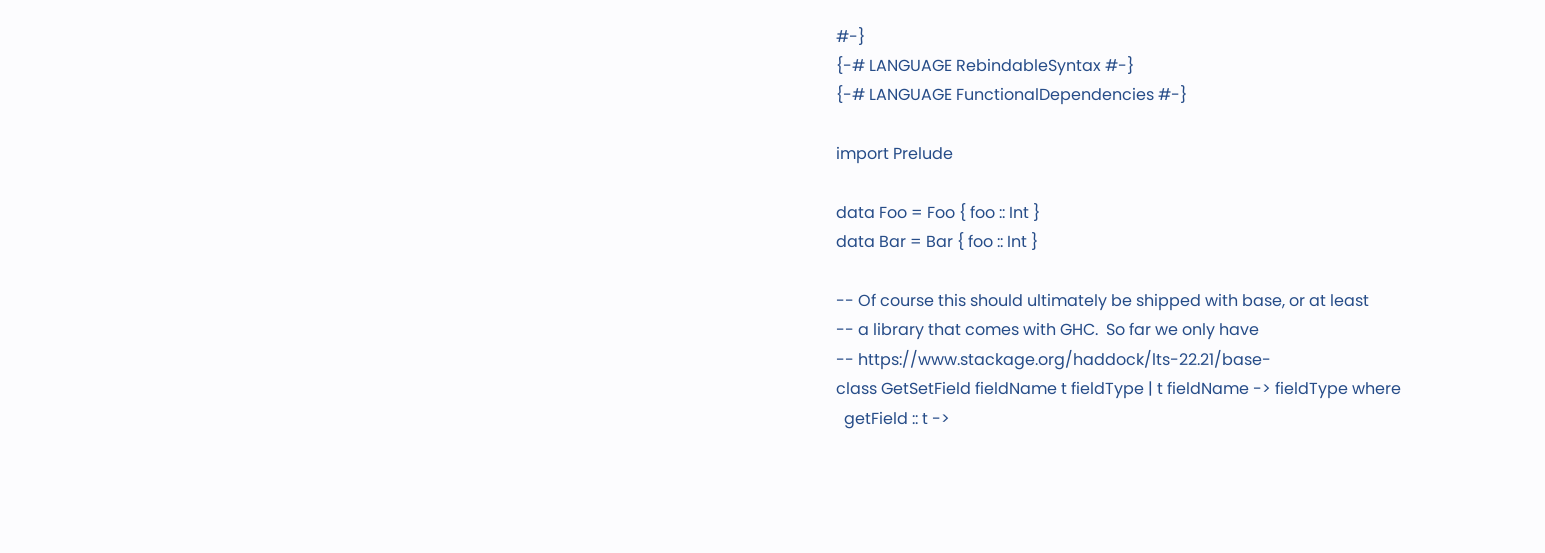#-}
{-# LANGUAGE RebindableSyntax #-}
{-# LANGUAGE FunctionalDependencies #-}

import Prelude

data Foo = Foo { foo :: Int }
data Bar = Bar { foo :: Int }

-- Of course this should ultimately be shipped with base, or at least
-- a library that comes with GHC.  So far we only have
-- https://www.stackage.org/haddock/lts-22.21/base-
class GetSetField fieldName t fieldType | t fieldName -> fieldType where
  getField :: t ->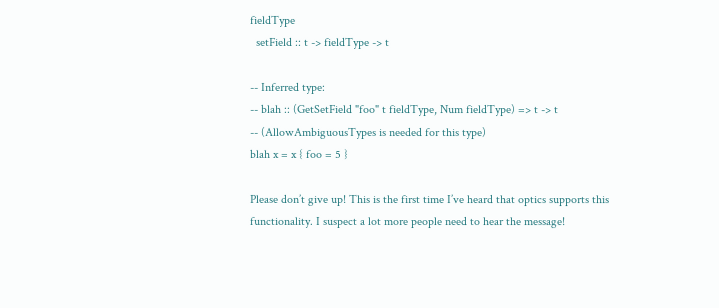fieldType
  setField :: t -> fieldType -> t

-- Inferred type:
-- blah :: (GetSetField "foo" t fieldType, Num fieldType) => t -> t
-- (AllowAmbiguousTypes is needed for this type)
blah x = x { foo = 5 }

Please don’t give up! This is the first time I’ve heard that optics supports this functionality. I suspect a lot more people need to hear the message!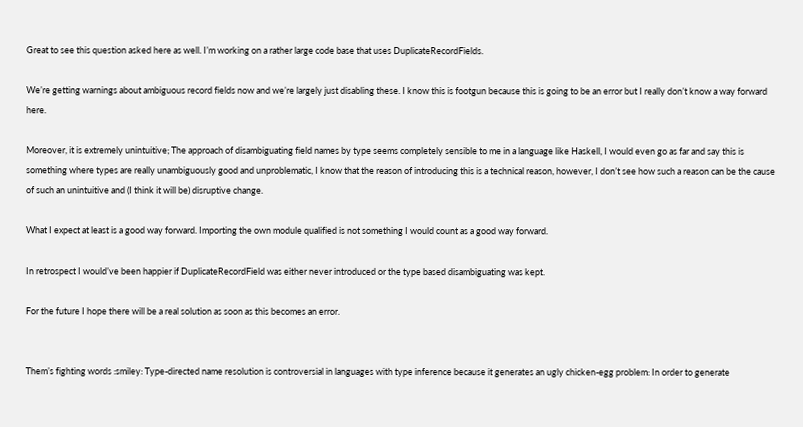Great to see this question asked here as well. I’m working on a rather large code base that uses DuplicateRecordFields.

We’re getting warnings about ambiguous record fields now and we’re largely just disabling these. I know this is footgun because this is going to be an error but I really don’t know a way forward here.

Moreover, it is extremely unintuitive; The approach of disambiguating field names by type seems completely sensible to me in a language like Haskell, I would even go as far and say this is something where types are really unambiguously good and unproblematic, I know that the reason of introducing this is a technical reason, however, I don’t see how such a reason can be the cause of such an unintuitive and (I think it will be) disruptive change.

What I expect at least is a good way forward. Importing the own module qualified is not something I would count as a good way forward.

In retrospect I would’ve been happier if DuplicateRecordField was either never introduced or the type based disambiguating was kept.

For the future I hope there will be a real solution as soon as this becomes an error.


Them’s fighting words :smiley: Type-directed name resolution is controversial in languages with type inference because it generates an ugly chicken-egg problem: In order to generate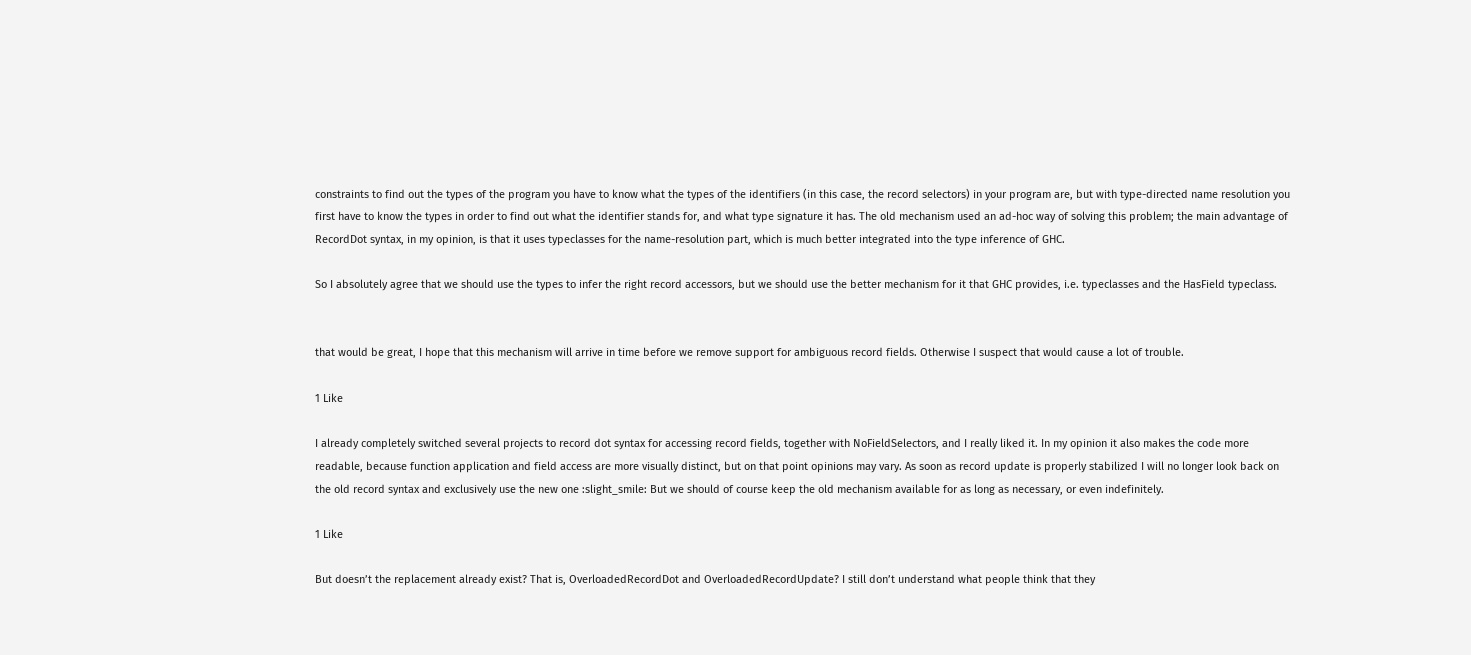constraints to find out the types of the program you have to know what the types of the identifiers (in this case, the record selectors) in your program are, but with type-directed name resolution you first have to know the types in order to find out what the identifier stands for, and what type signature it has. The old mechanism used an ad-hoc way of solving this problem; the main advantage of RecordDot syntax, in my opinion, is that it uses typeclasses for the name-resolution part, which is much better integrated into the type inference of GHC.

So I absolutely agree that we should use the types to infer the right record accessors, but we should use the better mechanism for it that GHC provides, i.e. typeclasses and the HasField typeclass.


that would be great, I hope that this mechanism will arrive in time before we remove support for ambiguous record fields. Otherwise I suspect that would cause a lot of trouble.

1 Like

I already completely switched several projects to record dot syntax for accessing record fields, together with NoFieldSelectors, and I really liked it. In my opinion it also makes the code more readable, because function application and field access are more visually distinct, but on that point opinions may vary. As soon as record update is properly stabilized I will no longer look back on the old record syntax and exclusively use the new one :slight_smile: But we should of course keep the old mechanism available for as long as necessary, or even indefinitely.

1 Like

But doesn’t the replacement already exist? That is, OverloadedRecordDot and OverloadedRecordUpdate? I still don’t understand what people think that they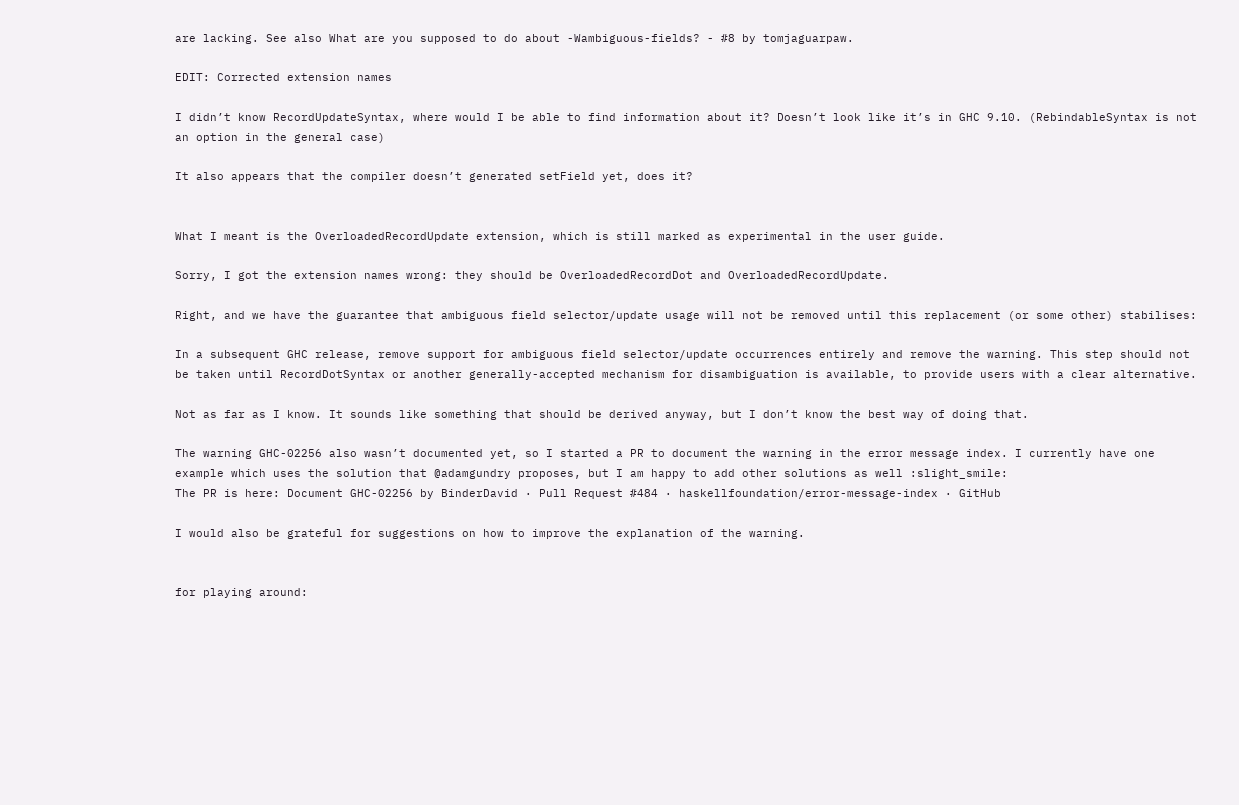are lacking. See also What are you supposed to do about -Wambiguous-fields? - #8 by tomjaguarpaw.

EDIT: Corrected extension names

I didn’t know RecordUpdateSyntax, where would I be able to find information about it? Doesn’t look like it’s in GHC 9.10. (RebindableSyntax is not an option in the general case)

It also appears that the compiler doesn’t generated setField yet, does it?


What I meant is the OverloadedRecordUpdate extension, which is still marked as experimental in the user guide.

Sorry, I got the extension names wrong: they should be OverloadedRecordDot and OverloadedRecordUpdate.

Right, and we have the guarantee that ambiguous field selector/update usage will not be removed until this replacement (or some other) stabilises:

In a subsequent GHC release, remove support for ambiguous field selector/update occurrences entirely and remove the warning. This step should not be taken until RecordDotSyntax or another generally-accepted mechanism for disambiguation is available, to provide users with a clear alternative.

Not as far as I know. It sounds like something that should be derived anyway, but I don’t know the best way of doing that.

The warning GHC-02256 also wasn’t documented yet, so I started a PR to document the warning in the error message index. I currently have one example which uses the solution that @adamgundry proposes, but I am happy to add other solutions as well :slight_smile:
The PR is here: Document GHC-02256 by BinderDavid · Pull Request #484 · haskellfoundation/error-message-index · GitHub

I would also be grateful for suggestions on how to improve the explanation of the warning.


for playing around: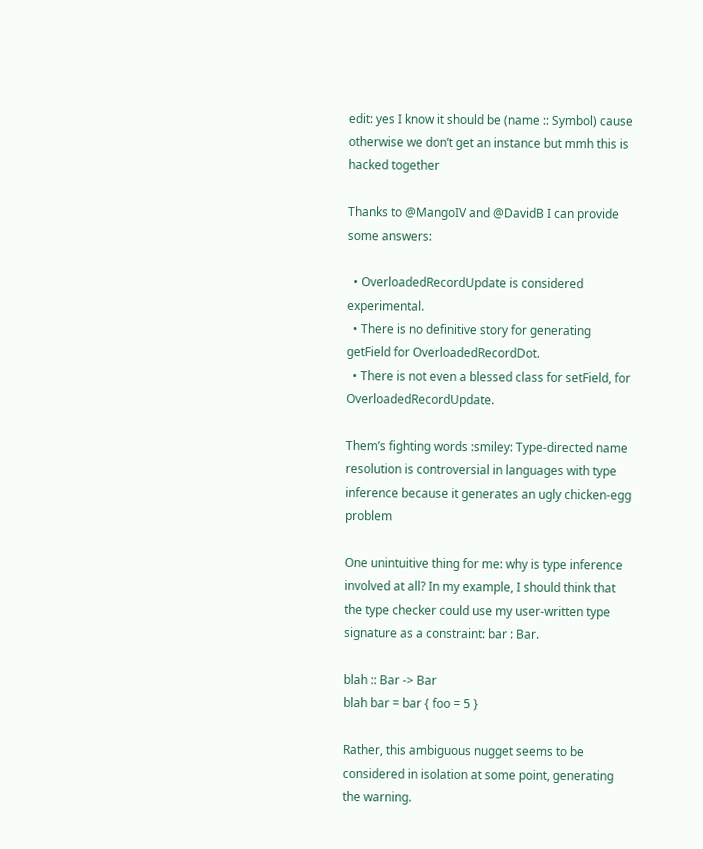edit: yes I know it should be (name :: Symbol) cause otherwise we don’t get an instance but mmh this is hacked together

Thanks to @MangoIV and @DavidB I can provide some answers:

  • OverloadedRecordUpdate is considered experimental.
  • There is no definitive story for generating getField for OverloadedRecordDot.
  • There is not even a blessed class for setField, for OverloadedRecordUpdate.

Them’s fighting words :smiley: Type-directed name resolution is controversial in languages with type inference because it generates an ugly chicken-egg problem

One unintuitive thing for me: why is type inference involved at all? In my example, I should think that the type checker could use my user-written type signature as a constraint: bar : Bar.

blah :: Bar -> Bar
blah bar = bar { foo = 5 }

Rather, this ambiguous nugget seems to be considered in isolation at some point, generating the warning.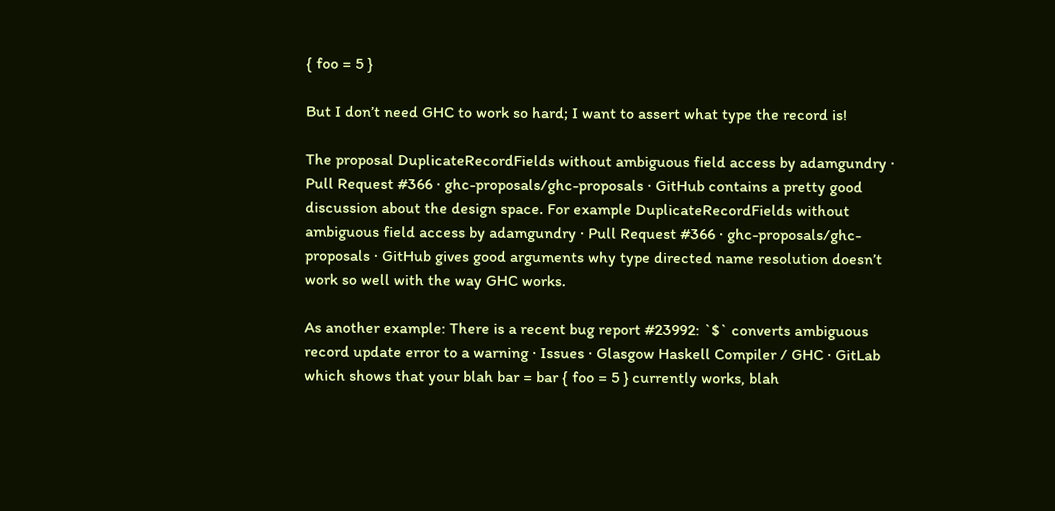{ foo = 5 }

But I don’t need GHC to work so hard; I want to assert what type the record is!

The proposal DuplicateRecordFields without ambiguous field access by adamgundry · Pull Request #366 · ghc-proposals/ghc-proposals · GitHub contains a pretty good discussion about the design space. For example DuplicateRecordFields without ambiguous field access by adamgundry · Pull Request #366 · ghc-proposals/ghc-proposals · GitHub gives good arguments why type directed name resolution doesn’t work so well with the way GHC works.

As another example: There is a recent bug report #23992: `$` converts ambiguous record update error to a warning · Issues · Glasgow Haskell Compiler / GHC · GitLab which shows that your blah bar = bar { foo = 5 } currently works, blah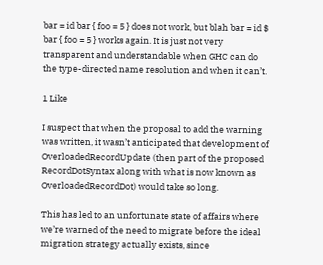bar = id bar { foo = 5 } does not work, but blah bar = id $ bar { foo = 5 } works again. It is just not very transparent and understandable when GHC can do the type-directed name resolution and when it can’t.

1 Like

I suspect that when the proposal to add the warning was written, it wasn’t anticipated that development of OverloadedRecordUpdate (then part of the proposed RecordDotSyntax along with what is now known as OverloadedRecordDot) would take so long.

This has led to an unfortunate state of affairs where we’re warned of the need to migrate before the ideal migration strategy actually exists, since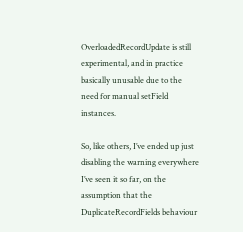OverloadedRecordUpdate is still experimental, and in practice basically unusable due to the need for manual setField instances.

So, like others, I’ve ended up just disabling the warning everywhere I’ve seen it so far, on the assumption that the DuplicateRecordFields behaviour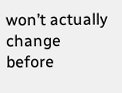won’t actually change before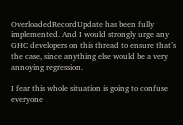OverloadedRecordUpdate has been fully implemented. And I would strongly urge any GHC developers on this thread to ensure that’s the case, since anything else would be a very annoying regression.

I fear this whole situation is going to confuse everyone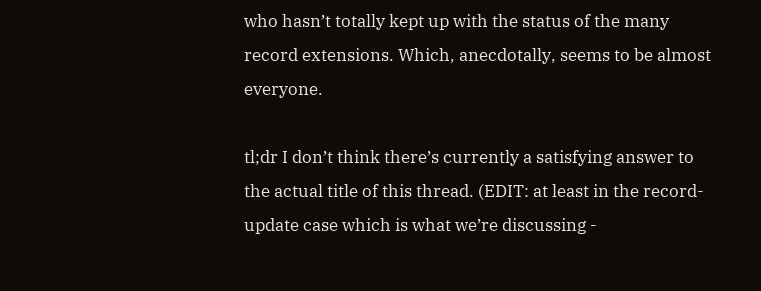who hasn’t totally kept up with the status of the many record extensions. Which, anecdotally, seems to be almost everyone.

tl;dr I don’t think there’s currently a satisfying answer to the actual title of this thread. (EDIT: at least in the record-update case which is what we’re discussing -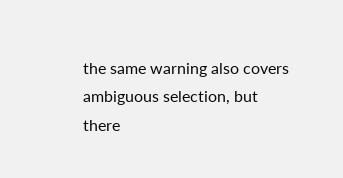the same warning also covers ambiguous selection, but there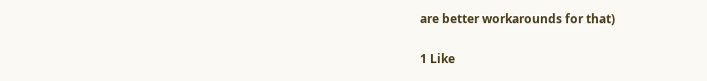are better workarounds for that)

1 Like